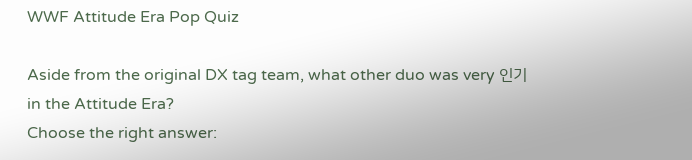WWF Attitude Era Pop Quiz

Aside from the original DX tag team, what other duo was very 인기 in the Attitude Era?
Choose the right answer: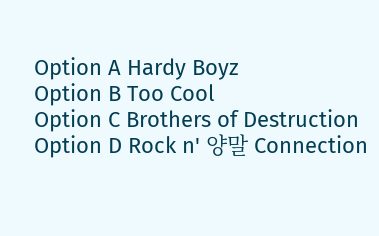Option A Hardy Boyz
Option B Too Cool
Option C Brothers of Destruction
Option D Rock n' 양말 Connection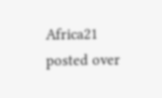Africa21 posted over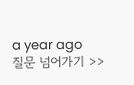a year ago
질문 넘어가기 >>